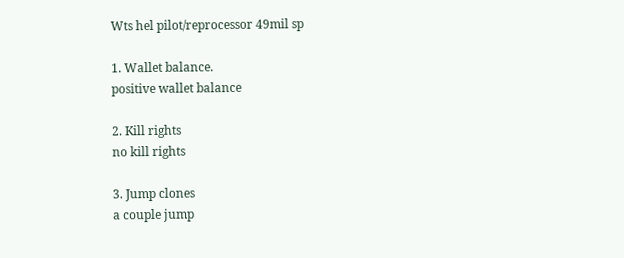Wts hel pilot/reprocessor 49mil sp

1. Wallet balance.
positive wallet balance

2. Kill rights
no kill rights

3. Jump clones
a couple jump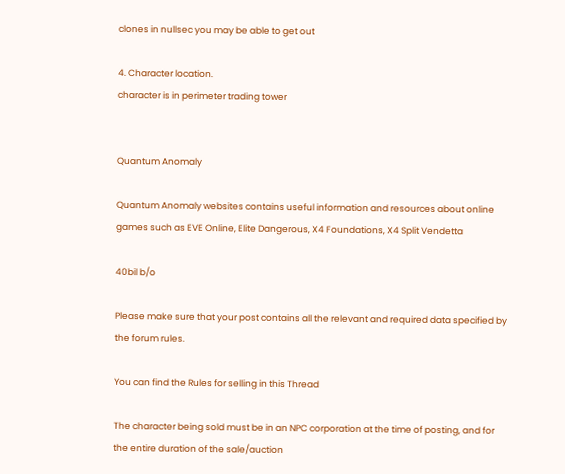clones in nullsec you may be able to get out

4. Character location.
character is in perimeter trading tower


Quantum Anomaly

Quantum Anomaly websites contains useful information and resources about online games such as EVE Online, Elite Dangerous, X4 Foundations, X4 Split Vendetta

40bil b/o

Please make sure that your post contains all the relevant and required data specified by the forum rules.

You can find the Rules for selling in this Thread

The character being sold must be in an NPC corporation at the time of posting, and for the entire duration of the sale/auction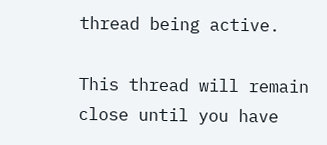thread being active.

This thread will remain close until you have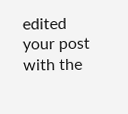edited your post with the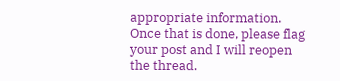appropriate information. Once that is done, please flag your post and I will reopen the thread.